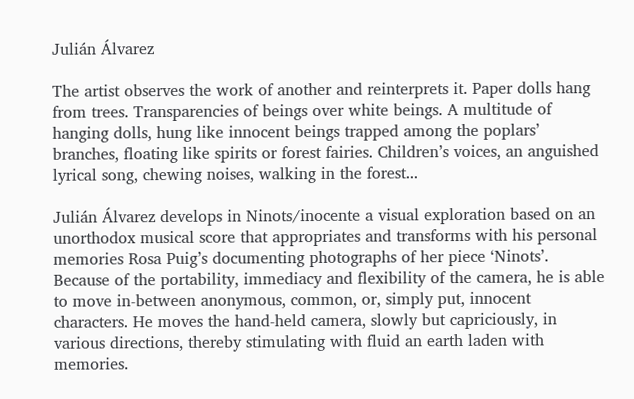Julián Álvarez

The artist observes the work of another and reinterprets it. Paper dolls hang from trees. Transparencies of beings over white beings. A multitude of hanging dolls, hung like innocent beings trapped among the poplars’ branches, floating like spirits or forest fairies. Children’s voices, an anguished lyrical song, chewing noises, walking in the forest...

Julián Álvarez develops in Ninots/inocente a visual exploration based on an unorthodox musical score that appropriates and transforms with his personal memories Rosa Puig’s documenting photographs of her piece ‘Ninots’. Because of the portability, immediacy and flexibility of the camera, he is able to move in-between anonymous, common, or, simply put, innocent characters. He moves the hand-held camera, slowly but capriciously, in various directions, thereby stimulating with fluid an earth laden with memories.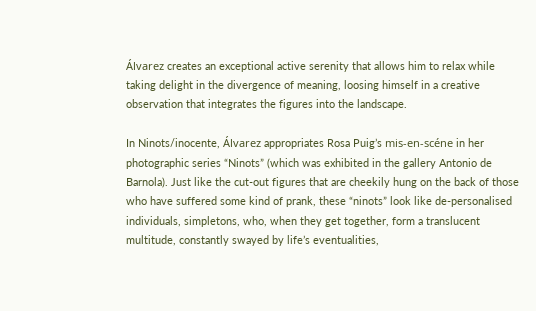Álvarez creates an exceptional active serenity that allows him to relax while taking delight in the divergence of meaning, loosing himself in a creative observation that integrates the figures into the landscape.

In Ninots/inocente, Álvarez appropriates Rosa Puig’s mis-en-scéne in her photographic series “Ninots” (which was exhibited in the gallery Antonio de Barnola). Just like the cut-out figures that are cheekily hung on the back of those who have suffered some kind of prank, these “ninots” look like de-personalised individuals, simpletons, who, when they get together, form a translucent multitude, constantly swayed by life’s eventualities,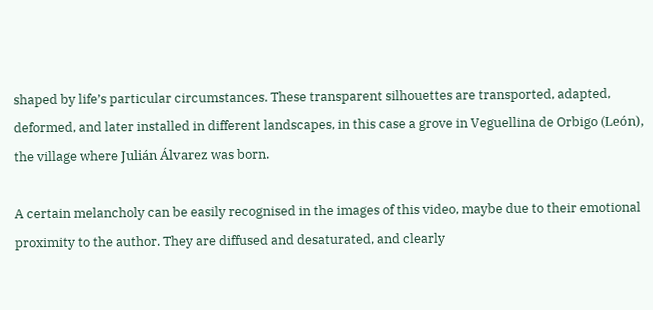shaped by life’s particular circumstances. These transparent silhouettes are transported, adapted, deformed, and later installed in different landscapes, in this case a grove in Veguellina de Orbigo (León), the village where Julián Álvarez was born.

A certain melancholy can be easily recognised in the images of this video, maybe due to their emotional proximity to the author. They are diffused and desaturated, and clearly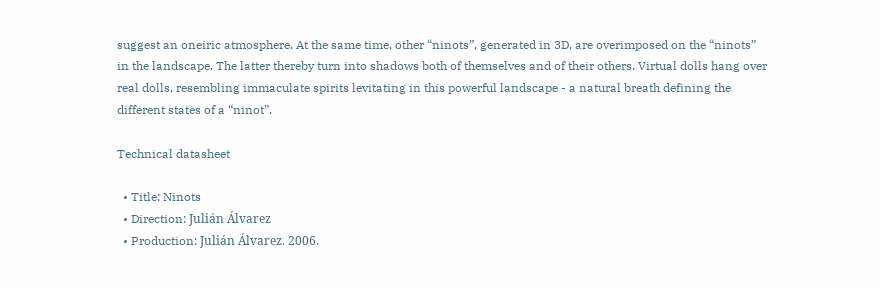suggest an oneiric atmosphere. At the same time, other “ninots”, generated in 3D, are overimposed on the “ninots” in the landscape. The latter thereby turn into shadows both of themselves and of their others. Virtual dolls hang over real dolls, resembling immaculate spirits levitating in this powerful landscape - a natural breath defining the different states of a “ninot”.

Technical datasheet

  • Title: Ninots
  • Direction: Julián Álvarez
  • Production: Julián Álvarez. 2006.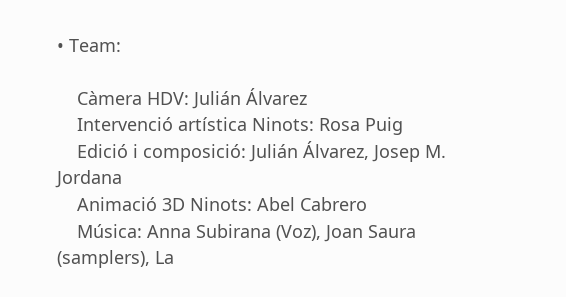• Team:

    Càmera HDV: Julián Álvarez
    Intervenció artística Ninots: Rosa Puig
    Edició i composició: Julián Álvarez, Josep M. Jordana
    Animació 3D Ninots: Abel Cabrero
    Música: Anna Subirana (Voz), Joan Saura (samplers), La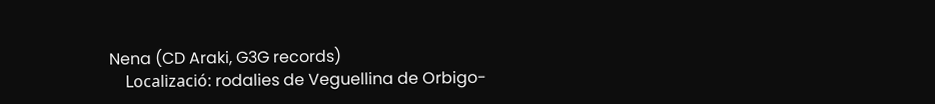Nena (CD Araki, G3G records)
    Localizació: rodalies de Veguellina de Orbigo-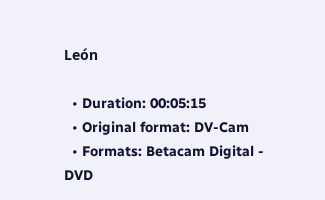León

  • Duration: 00:05:15
  • Original format: DV-Cam
  • Formats: Betacam Digital - DVD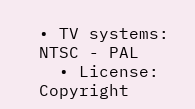• TV systems: NTSC - PAL
  • License: Copyright